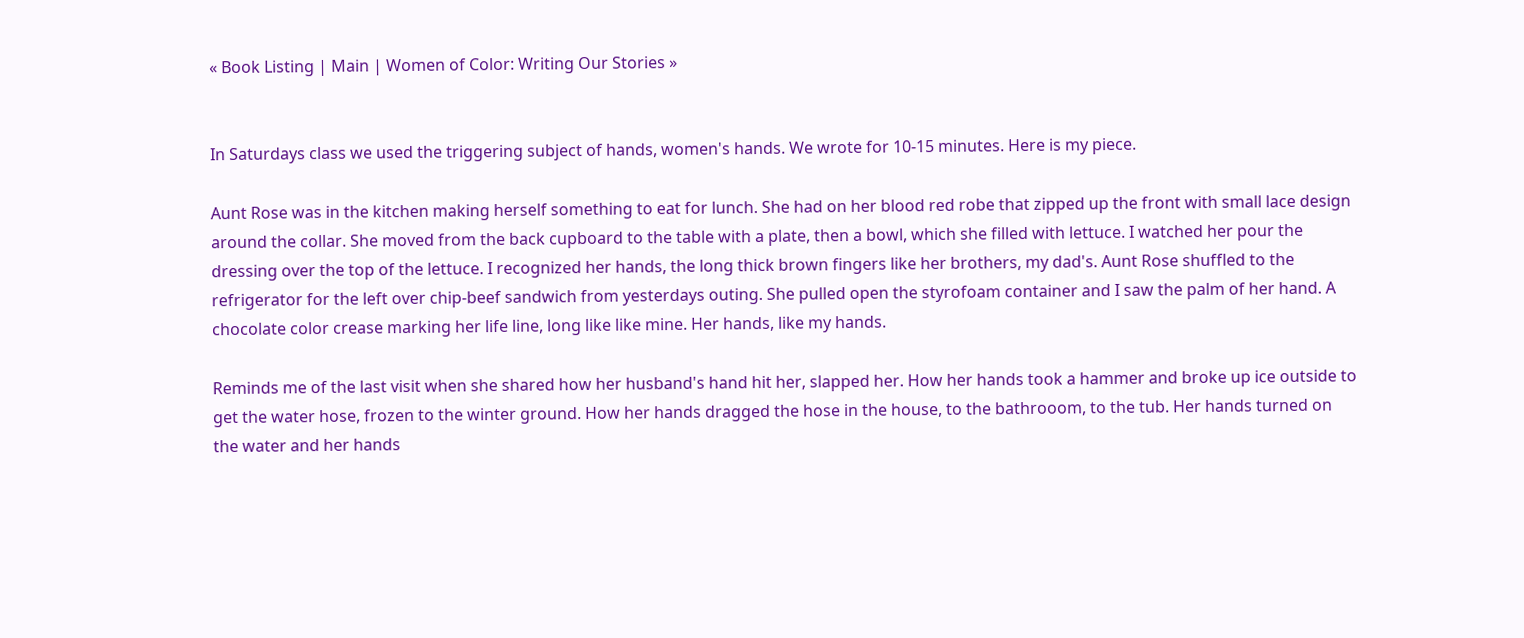« Book Listing | Main | Women of Color: Writing Our Stories »


In Saturdays class we used the triggering subject of hands, women's hands. We wrote for 10-15 minutes. Here is my piece.

Aunt Rose was in the kitchen making herself something to eat for lunch. She had on her blood red robe that zipped up the front with small lace design around the collar. She moved from the back cupboard to the table with a plate, then a bowl, which she filled with lettuce. I watched her pour the dressing over the top of the lettuce. I recognized her hands, the long thick brown fingers like her brothers, my dad's. Aunt Rose shuffled to the refrigerator for the left over chip-beef sandwich from yesterdays outing. She pulled open the styrofoam container and I saw the palm of her hand. A chocolate color crease marking her life line, long like like mine. Her hands, like my hands.

Reminds me of the last visit when she shared how her husband's hand hit her, slapped her. How her hands took a hammer and broke up ice outside to get the water hose, frozen to the winter ground. How her hands dragged the hose in the house, to the bathrooom, to the tub. Her hands turned on the water and her hands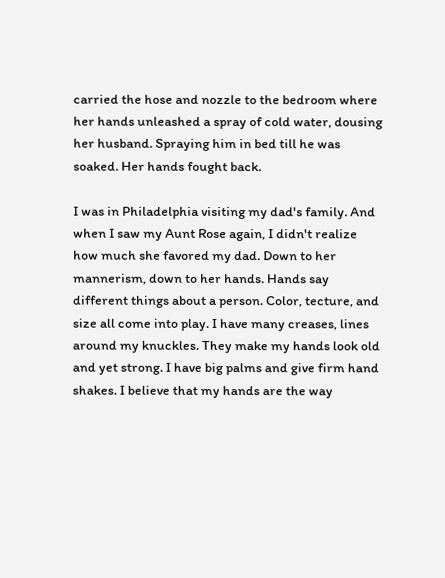carried the hose and nozzle to the bedroom where her hands unleashed a spray of cold water, dousing her husband. Spraying him in bed till he was soaked. Her hands fought back.

I was in Philadelphia visiting my dad's family. And when I saw my Aunt Rose again, I didn't realize how much she favored my dad. Down to her mannerism, down to her hands. Hands say different things about a person. Color, tecture, and size all come into play. I have many creases, lines around my knuckles. They make my hands look old and yet strong. I have big palms and give firm hand shakes. I believe that my hands are the way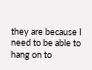they are because I need to be able to hang on to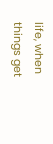life, when things get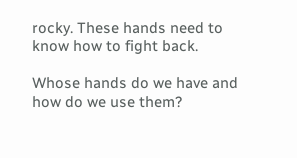rocky. These hands need to know how to fight back.

Whose hands do we have and how do we use them?